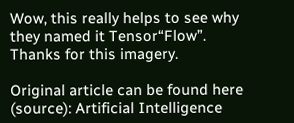Wow, this really helps to see why they named it Tensor“Flow”. Thanks for this imagery.

Original article can be found here (source): Artificial Intelligence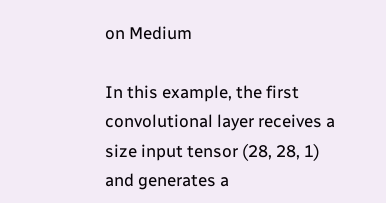on Medium

In this example, the first convolutional layer receives a size input tensor (28, 28, 1) and generates a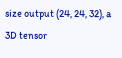size output (24, 24, 32), a 3D tensor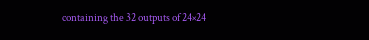containing the 32 outputs of 24×24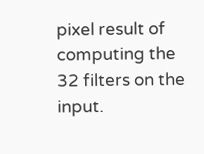pixel result of computing the 32 filters on the input.